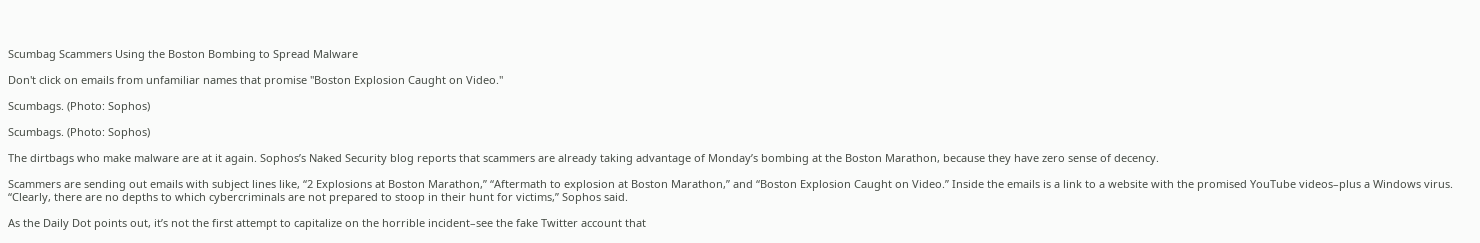Scumbag Scammers Using the Boston Bombing to Spread Malware

Don't click on emails from unfamiliar names that promise "Boston Explosion Caught on Video."

Scumbags. (Photo: Sophos)

Scumbags. (Photo: Sophos)

The dirtbags who make malware are at it again. Sophos’s Naked Security blog reports that scammers are already taking advantage of Monday’s bombing at the Boston Marathon, because they have zero sense of decency.

Scammers are sending out emails with subject lines like, “2 Explosions at Boston Marathon,” “Aftermath to explosion at Boston Marathon,” and “Boston Explosion Caught on Video.” Inside the emails is a link to a website with the promised YouTube videos–plus a Windows virus. “Clearly, there are no depths to which cybercriminals are not prepared to stoop in their hunt for victims,” Sophos said.

As the Daily Dot points out, it’s not the first attempt to capitalize on the horrible incident–see the fake Twitter account that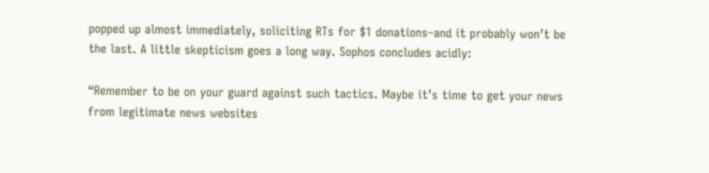popped up almost immediately, soliciting RTs for $1 donations–and it probably won’t be the last. A little skepticism goes a long way. Sophos concludes acidly:

“Remember to be on your guard against such tactics. Maybe it’s time to get your news from legitimate news websites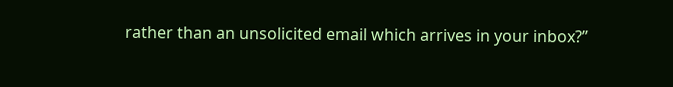rather than an unsolicited email which arrives in your inbox?”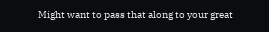Might want to pass that along to your great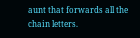aunt that forwards all the chain letters.